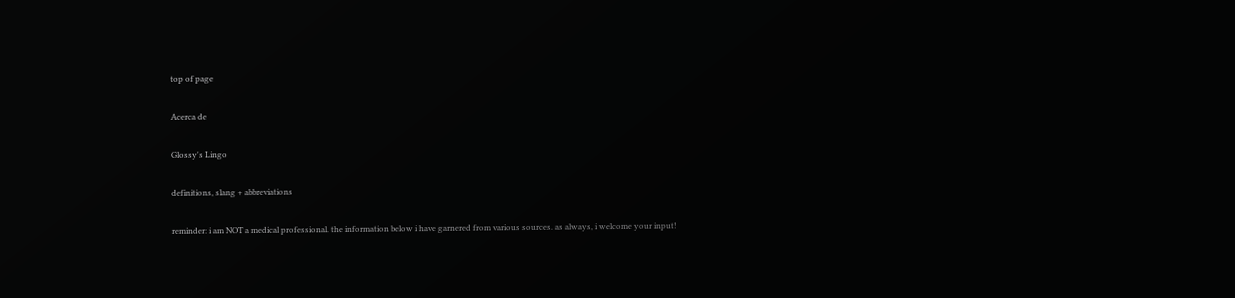top of page

Acerca de

Glossy's Lingo

definitions, slang + abbreviations

reminder: i am NOT a medical professional. the information below i have garnered from various sources. as always, i welcome your input!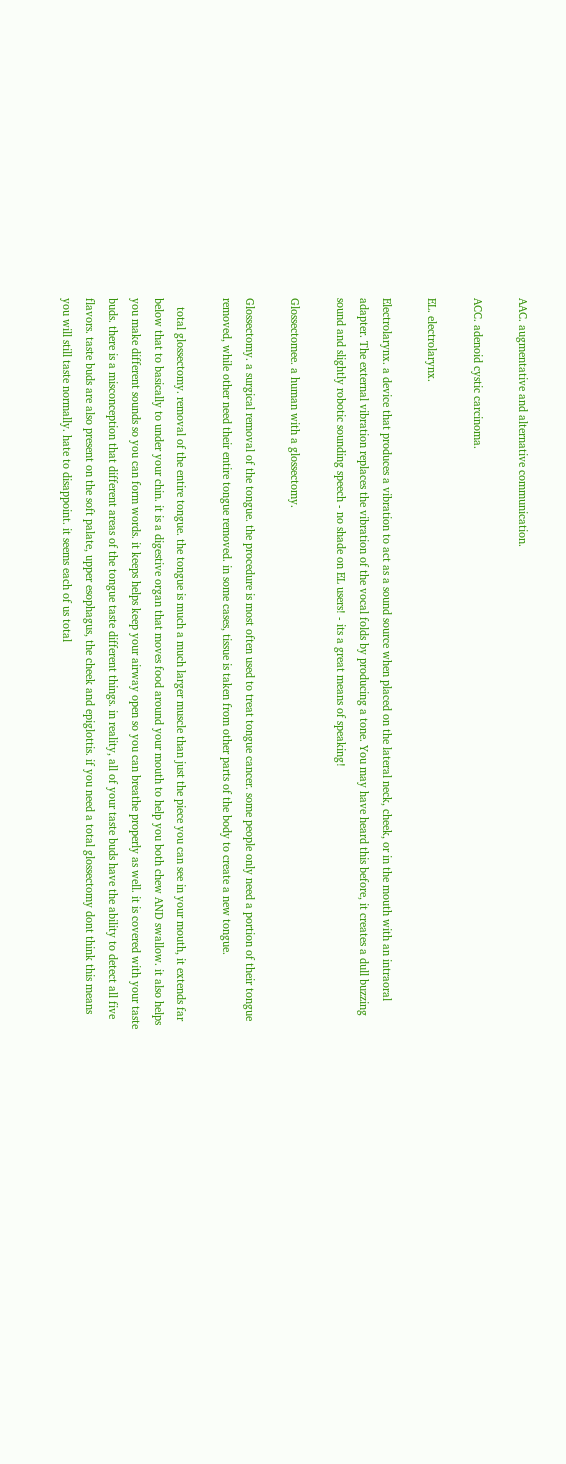AAC. augmentative and alternative communication.

ACC. adenoid cystic carcinoma.

EL. electrolarynx.

Electrolarynx. a device that produces a vibration to act as a sound source when placed on the lateral neck, cheek, or in the mouth with an intraoral adapter. The external vibration replaces the vibration of the vocal folds by producing a tone. You may have heard this before, it creates a dull buzzing sound and slightly robotic sounding speech - no shade on EL users! - its a great means of speaking!

Glossectomee. a human with a glossectomy.

Glossectomy. a surgical removal of the tongue. the procedure is most often used to treat tongue cancer. some people only need a portion of their tongue removed, while other need their entire tongue removed. in some cases, tissue is taken from other parts of the body to create a new tongue.

   total glossectomy. removal of the entire tongue. the tongue is much a much larger muscle than just the piece you can see in your mouth, it extends far below that to basically to under your chin. it is a digestive organ that moves food around your mouth to help you both chew AND swallow. it also helps you make different sounds so you can form words. it keeps helps keep your airway open so you can breathe properly as well. it is covered with your taste buds. there is a misconception that different areas of the tongue taste different things. in reality, all of your taste buds have the ability to detect all five flavors. taste buds are also present on the soft palate, upper esophagus, the cheek and epiglottis. if you need a total glossectomy dont think this means you will still taste normally. hate to disappoint. it seems each of us total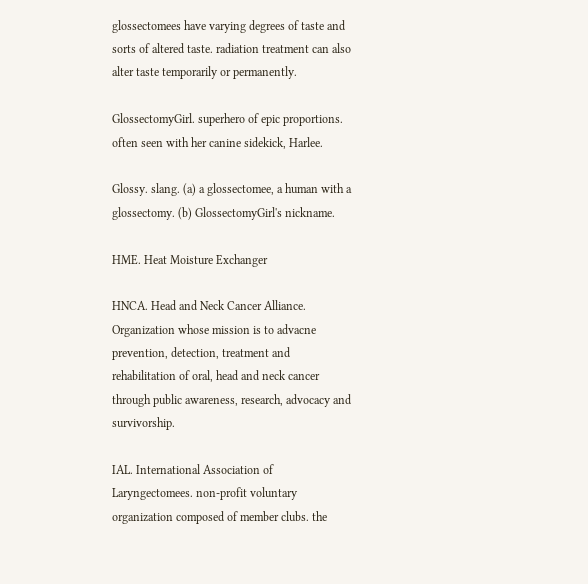glossectomees have varying degrees of taste and sorts of altered taste. radiation treatment can also alter taste temporarily or permanently.

GlossectomyGirl. superhero of epic proportions. often seen with her canine sidekick, Harlee.

Glossy. slang. (a) a glossectomee, a human with a glossectomy. (b) GlossectomyGirl's nickname.

HME. Heat Moisture Exchanger

HNCA. Head and Neck Cancer Alliance. Organization whose mission is to advacne prevention, detection, treatment and rehabilitation of oral, head and neck cancer through public awareness, research, advocacy and survivorship.

IAL. International Association of Laryngectomees. non-profit voluntary organization composed of member clubs. the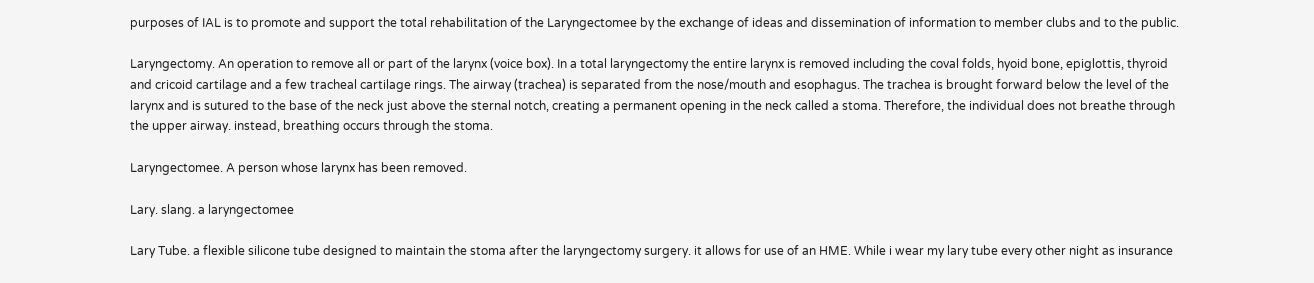purposes of IAL is to promote and support the total rehabilitation of the Laryngectomee by the exchange of ideas and dissemination of information to member clubs and to the public.

Laryngectomy. An operation to remove all or part of the larynx (voice box). In a total laryngectomy the entire larynx is removed including the coval folds, hyoid bone, epiglottis, thyroid and cricoid cartilage and a few tracheal cartilage rings. The airway (trachea) is separated from the nose/mouth and esophagus. The trachea is brought forward below the level of the larynx and is sutured to the base of the neck just above the sternal notch, creating a permanent opening in the neck called a stoma. Therefore, the individual does not breathe through the upper airway. instead, breathing occurs through the stoma.

Laryngectomee. A person whose larynx has been removed.

Lary. slang. a laryngectomee

Lary Tube. a flexible silicone tube designed to maintain the stoma after the laryngectomy surgery. it allows for use of an HME. While i wear my lary tube every other night as insurance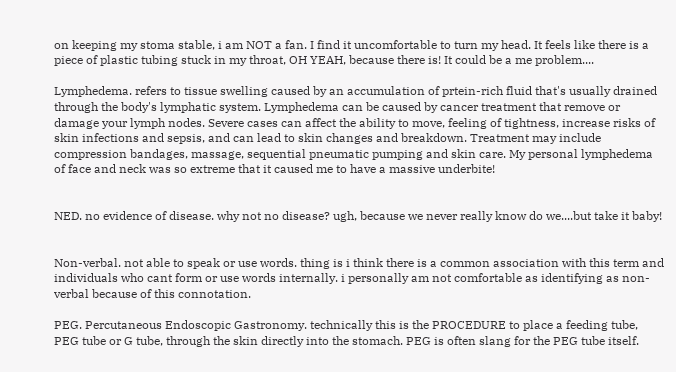on keeping my stoma stable, i am NOT a fan. I find it uncomfortable to turn my head. It feels like there is a piece of plastic tubing stuck in my throat, OH YEAH, because there is! It could be a me problem....

Lymphedema. refers to tissue swelling caused by an accumulation of prtein-rich fluid that's usually drained through the body's lymphatic system. Lymphedema can be caused by cancer treatment that remove or damage your lymph nodes. Severe cases can affect the ability to move, feeling of tightness, increase risks of skin infections and sepsis, and can lead to skin changes and breakdown. Treatment may include compression bandages, massage, sequential pneumatic pumping and skin care. My personal lymphedema of face and neck was so extreme that it caused me to have a massive underbite!


NED. no evidence of disease. why not no disease? ugh, because we never really know do we....but take it baby!


Non-verbal. not able to speak or use words. thing is i think there is a common association with this term and individuals who cant form or use words internally. i personally am not comfortable as identifying as non-verbal because of this connotation.

PEG. Percutaneous Endoscopic Gastronomy. technically this is the PROCEDURE to place a feeding tube, PEG tube or G tube, through the skin directly into the stomach. PEG is often slang for the PEG tube itself.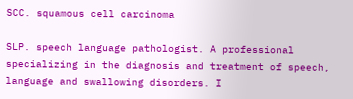SCC. squamous cell carcinoma

SLP. speech language pathologist. A professional specializing in the diagnosis and treatment of speech, language and swallowing disorders. I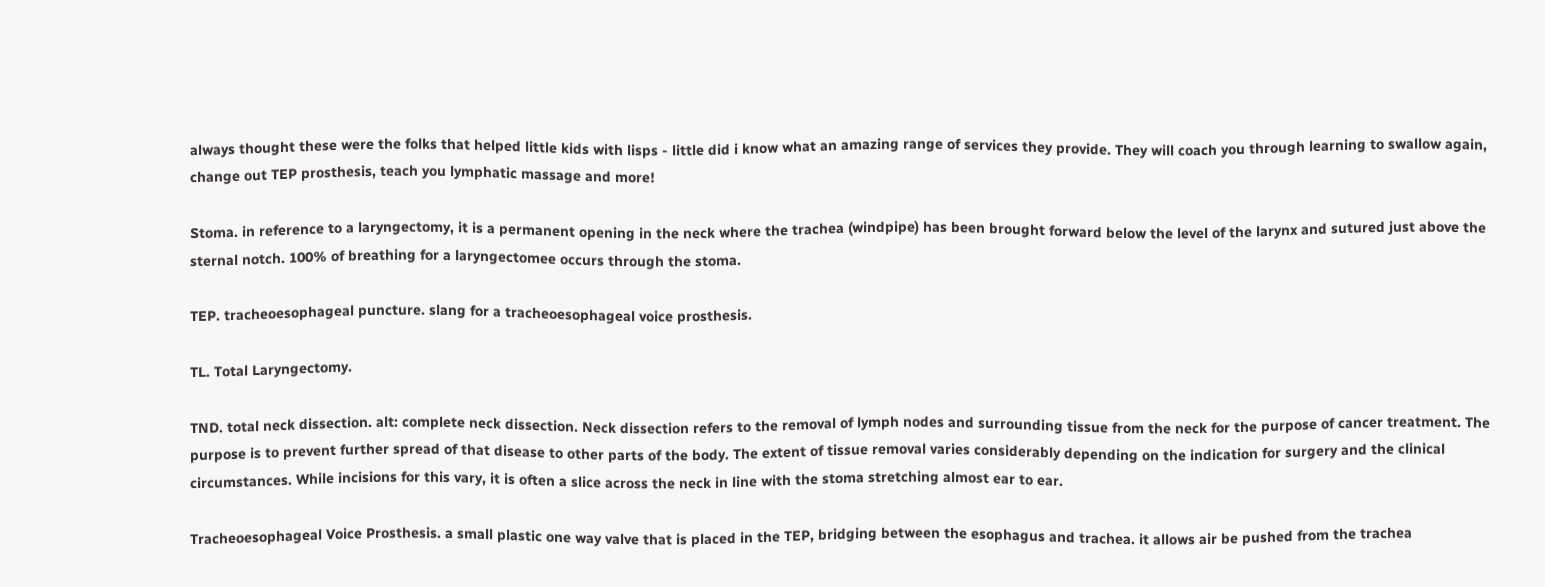always thought these were the folks that helped little kids with lisps - little did i know what an amazing range of services they provide. They will coach you through learning to swallow again, change out TEP prosthesis, teach you lymphatic massage and more!

Stoma. in reference to a laryngectomy, it is a permanent opening in the neck where the trachea (windpipe) has been brought forward below the level of the larynx and sutured just above the sternal notch. 100% of breathing for a laryngectomee occurs through the stoma.

TEP. tracheoesophageal puncture. slang for a tracheoesophageal voice prosthesis.

TL. Total Laryngectomy.

TND. total neck dissection. alt: complete neck dissection. Neck dissection refers to the removal of lymph nodes and surrounding tissue from the neck for the purpose of cancer treatment. The purpose is to prevent further spread of that disease to other parts of the body. The extent of tissue removal varies considerably depending on the indication for surgery and the clinical circumstances. While incisions for this vary, it is often a slice across the neck in line with the stoma stretching almost ear to ear.

Tracheoesophageal Voice Prosthesis. a small plastic one way valve that is placed in the TEP, bridging between the esophagus and trachea. it allows air be pushed from the trachea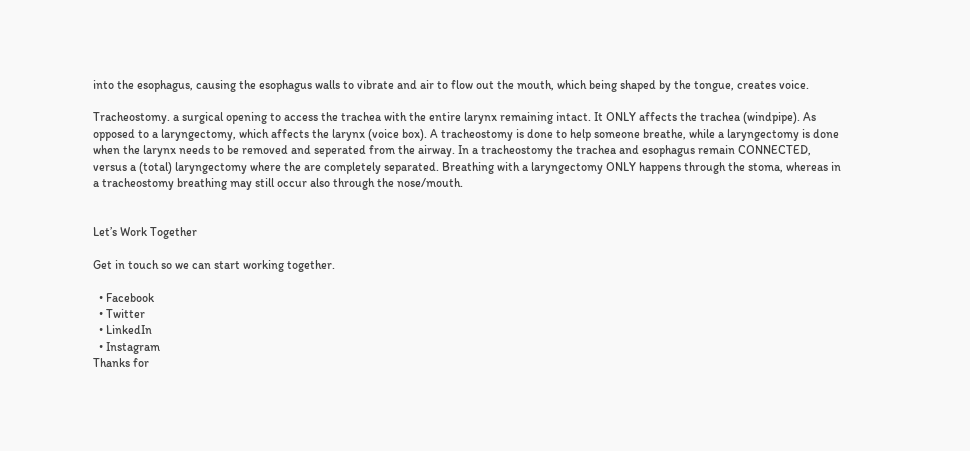into the esophagus, causing the esophagus walls to vibrate and air to flow out the mouth, which being shaped by the tongue, creates voice.

Tracheostomy. a surgical opening to access the trachea with the entire larynx remaining intact. It ONLY affects the trachea (windpipe). As opposed to a laryngectomy, which affects the larynx (voice box). A tracheostomy is done to help someone breathe, while a laryngectomy is done when the larynx needs to be removed and seperated from the airway. In a tracheostomy the trachea and esophagus remain CONNECTED, versus a (total) laryngectomy where the are completely separated. Breathing with a laryngectomy ONLY happens through the stoma, whereas in a tracheostomy breathing may still occur also through the nose/mouth.


Let’s Work Together

Get in touch so we can start working together.

  • Facebook
  • Twitter
  • LinkedIn
  • Instagram
Thanks for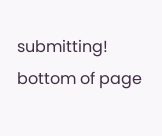submitting!
bottom of page